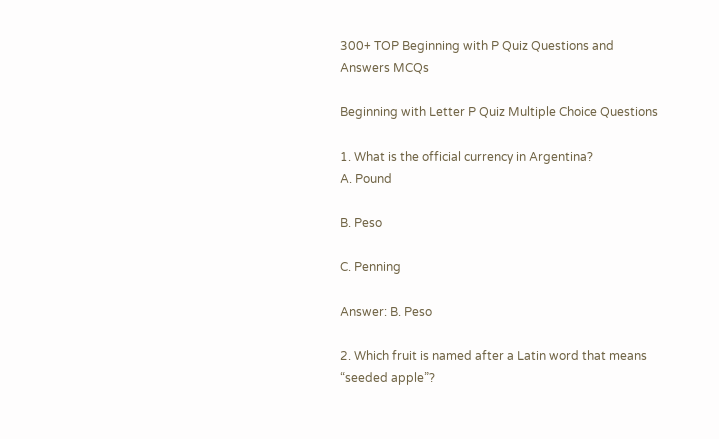300+ TOP Beginning with P Quiz Questions and Answers MCQs

Beginning with Letter P Quiz Multiple Choice Questions

1. What is the official currency in Argentina?
A. Pound

B. Peso

C. Penning

Answer: B. Peso

2. Which fruit is named after a Latin word that means “seeded apple”?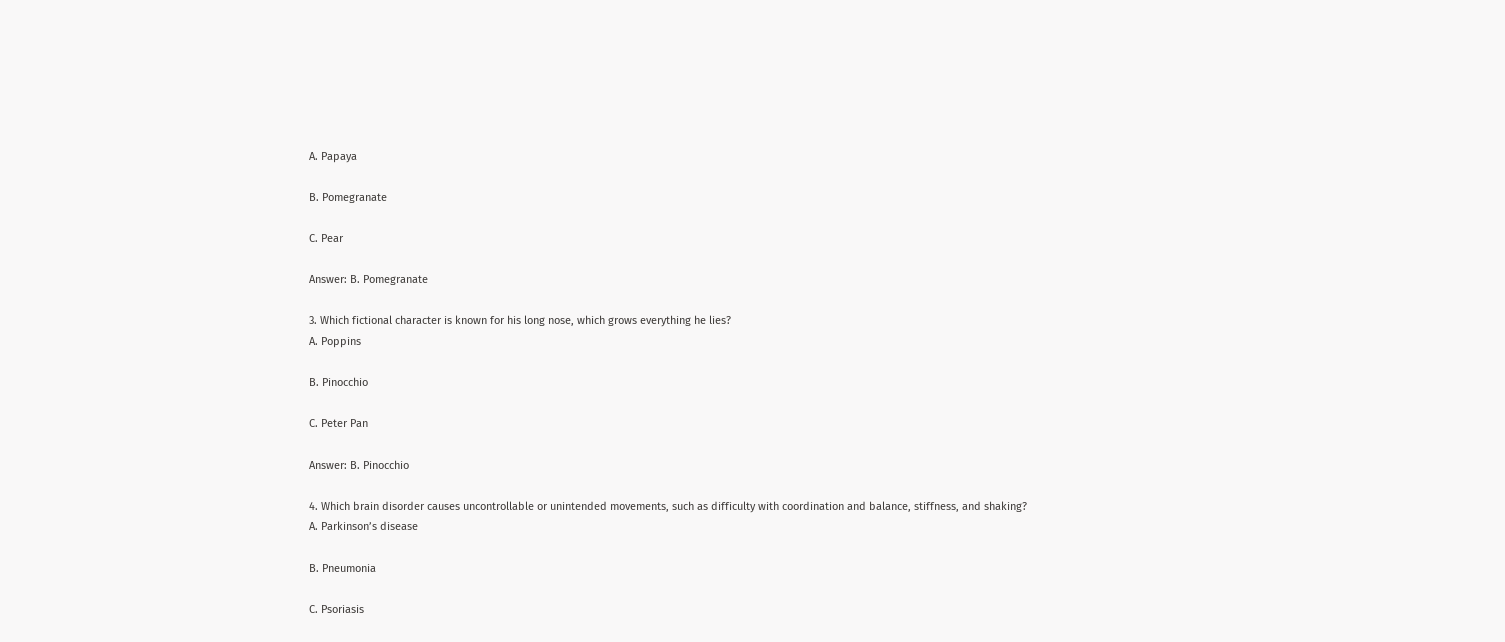A. Papaya

B. Pomegranate

C. Pear

Answer: B. Pomegranate

3. Which fictional character is known for his long nose, which grows everything he lies?
A. Poppins

B. Pinocchio

C. Peter Pan

Answer: B. Pinocchio

4. Which brain disorder causes uncontrollable or unintended movements, such as difficulty with coordination and balance, stiffness, and shaking?
A. Parkinson’s disease

B. Pneumonia

C. Psoriasis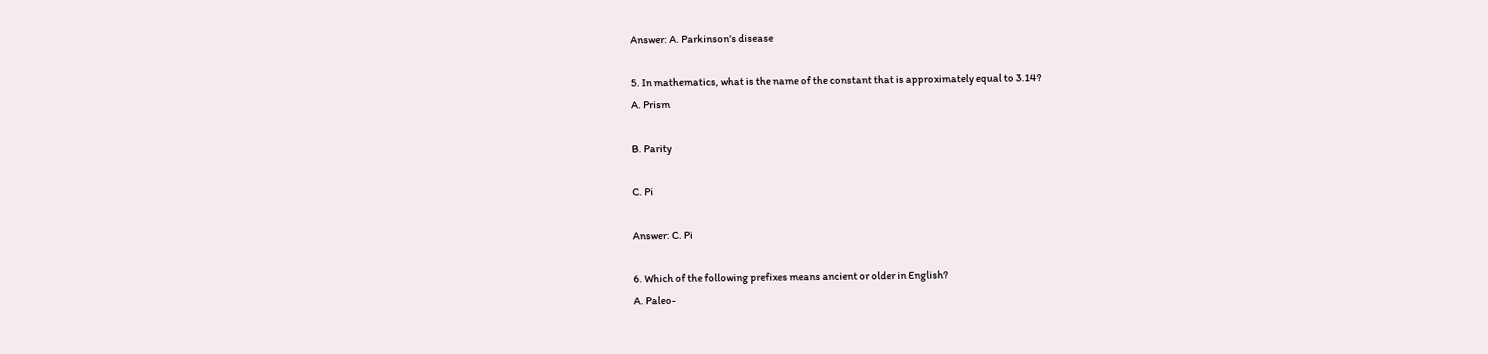Answer: A. Parkinson’s disease

5. In mathematics, what is the name of the constant that is approximately equal to 3.14?
A. Prism

B. Parity

C. Pi

Answer: C. Pi

6. Which of the following prefixes means ancient or older in English?
A. Paleo-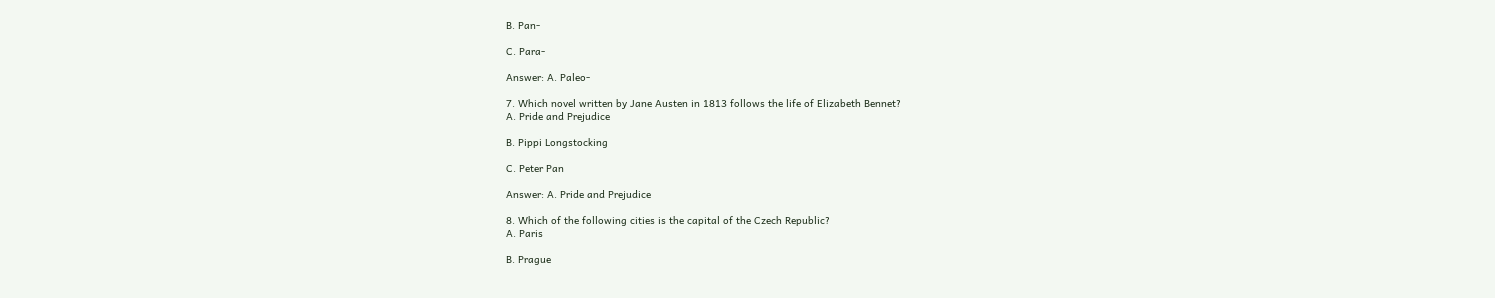B. Pan-

C. Para-

Answer: A. Paleo-

7. Which novel written by Jane Austen in 1813 follows the life of Elizabeth Bennet?
A. Pride and Prejudice

B. Pippi Longstocking

C. Peter Pan

Answer: A. Pride and Prejudice

8. Which of the following cities is the capital of the Czech Republic?
A. Paris

B. Prague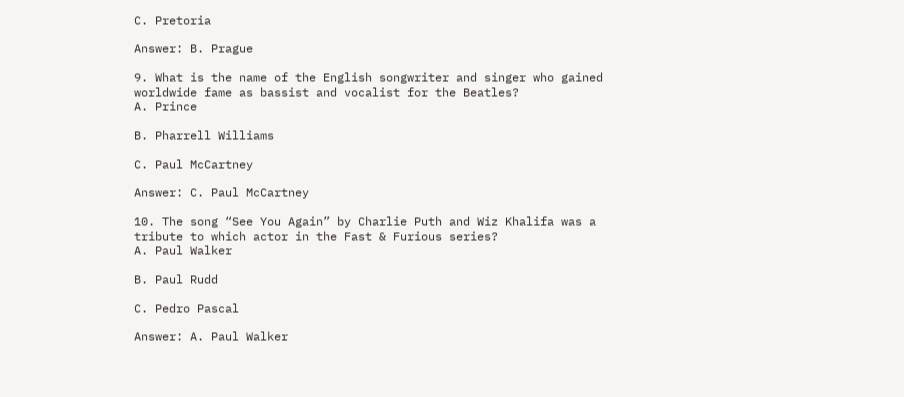C. Pretoria

Answer: B. Prague

9. What is the name of the English songwriter and singer who gained worldwide fame as bassist and vocalist for the Beatles?
A. Prince

B. Pharrell Williams

C. Paul McCartney

Answer: C. Paul McCartney

10. The song “See You Again” by Charlie Puth and Wiz Khalifa was a tribute to which actor in the Fast & Furious series?
A. Paul Walker

B. Paul Rudd

C. Pedro Pascal

Answer: A. Paul Walker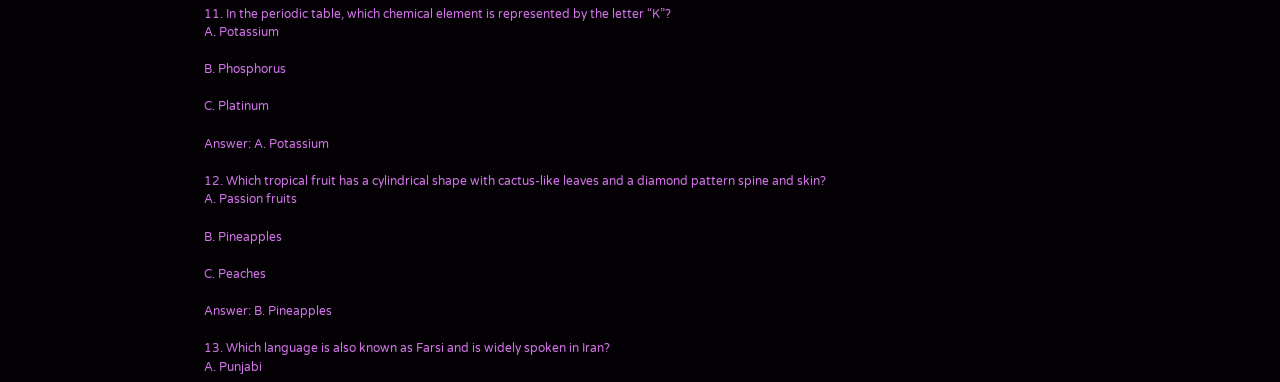11. In the periodic table, which chemical element is represented by the letter “K”?
A. Potassium

B. Phosphorus

C. Platinum

Answer: A. Potassium

12. Which tropical fruit has a cylindrical shape with cactus-like leaves and a diamond pattern spine and skin?
A. Passion fruits

B. Pineapples

C. Peaches

Answer: B. Pineapples

13. Which language is also known as Farsi and is widely spoken in Iran?
A. Punjabi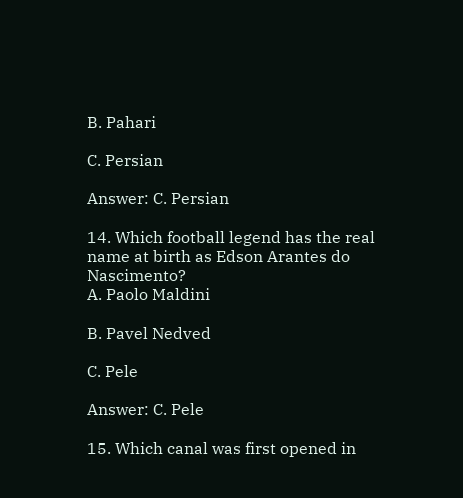B. Pahari

C. Persian

Answer: C. Persian

14. Which football legend has the real name at birth as Edson Arantes do Nascimento?
A. Paolo Maldini

B. Pavel Nedved

C. Pele

Answer: C. Pele

15. Which canal was first opened in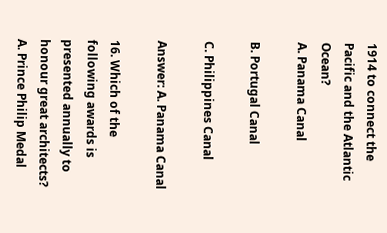1914 to connect the Pacific and the Atlantic Ocean?
A. Panama Canal

B. Portugal Canal

C. Philippines Canal

Answer: A. Panama Canal

16. Which of the following awards is presented annually to honour great architects?
A. Prince Philip Medal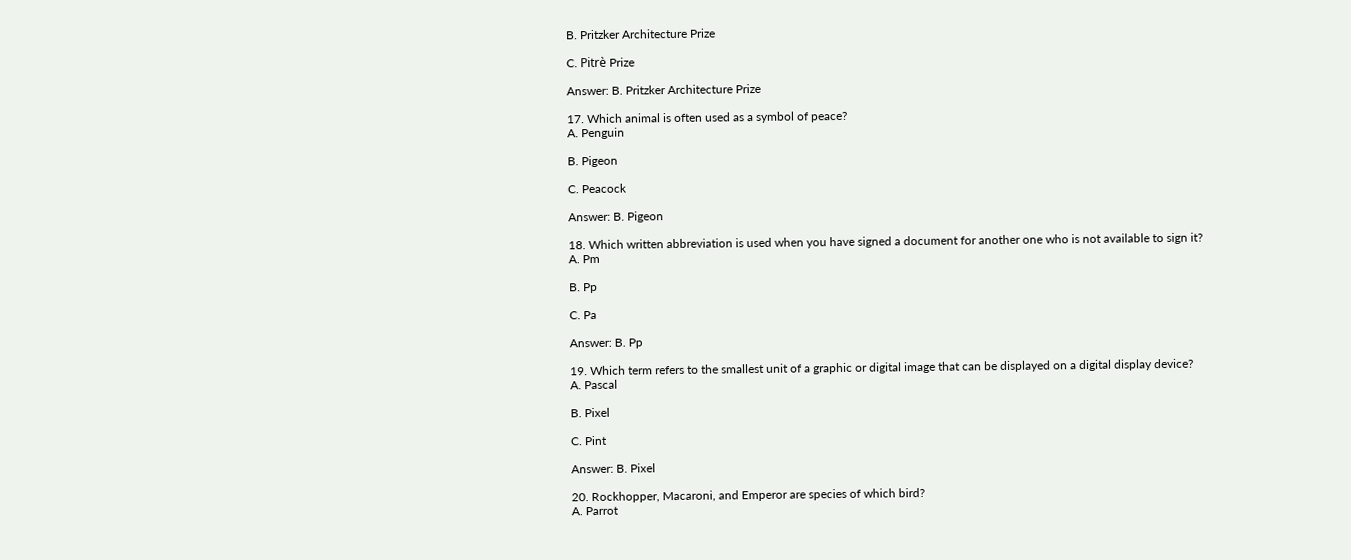B. Pritzker Architecture Prize

C. Pitrè Prize

Answer: B. Pritzker Architecture Prize

17. Which animal is often used as a symbol of peace?
A. Penguin

B. Pigeon

C. Peacock

Answer: B. Pigeon

18. Which written abbreviation is used when you have signed a document for another one who is not available to sign it?
A. Pm

B. Pp

C. Pa

Answer: B. Pp

19. Which term refers to the smallest unit of a graphic or digital image that can be displayed on a digital display device?
A. Pascal

B. Pixel

C. Pint

Answer: B. Pixel

20. Rockhopper, Macaroni, and Emperor are species of which bird?
A. Parrot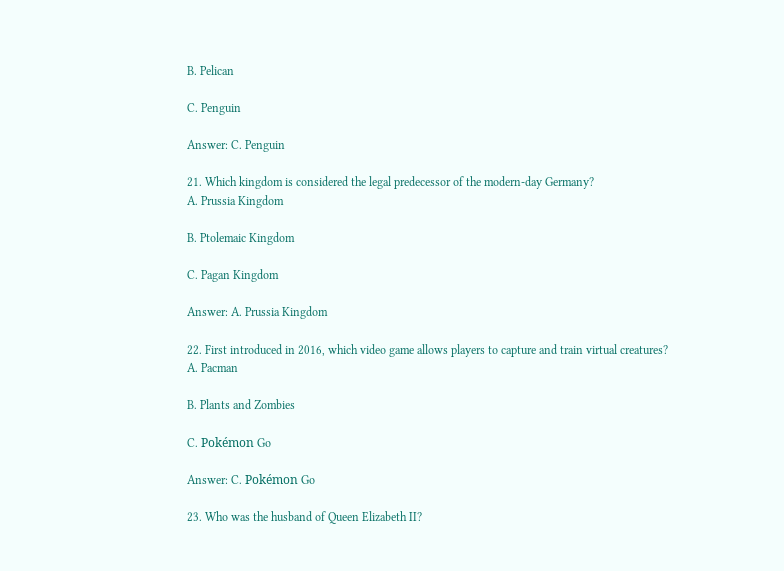B. Pelican

C. Penguin

Answer: C. Penguin

21. Which kingdom is considered the legal predecessor of the modern-day Germany?
A. Prussia Kingdom

B. Ptolemaic Kingdom

C. Pagan Kingdom

Answer: A. Prussia Kingdom

22. First introduced in 2016, which video game allows players to capture and train virtual creatures?
A. Pacman

B. Plants and Zombies

C. Pokémon Go

Answer: C. Pokémon Go

23. Who was the husband of Queen Elizabeth II?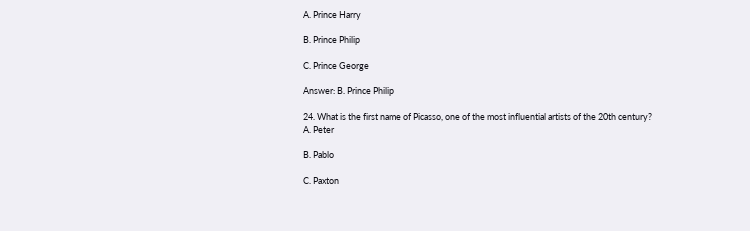A. Prince Harry

B. Prince Philip

C. Prince George

Answer: B. Prince Philip

24. What is the first name of Picasso, one of the most influential artists of the 20th century?
A. Peter

B. Pablo

C. Paxton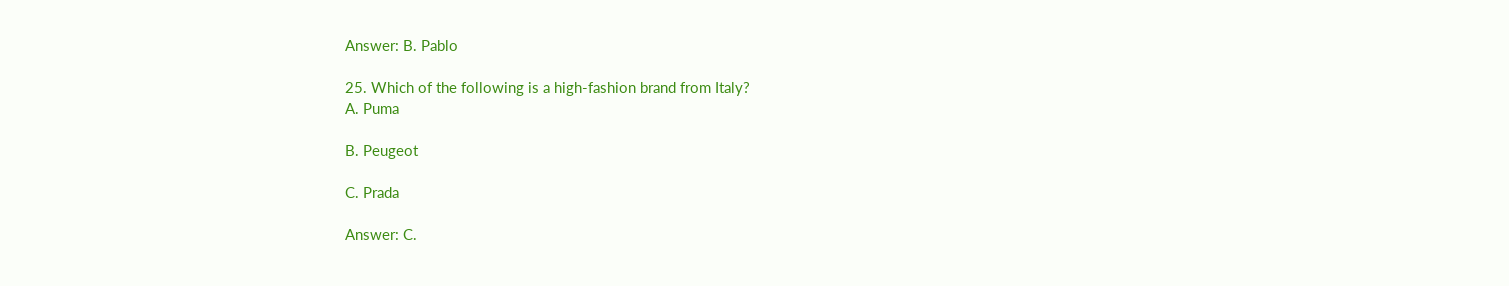Answer: B. Pablo

25. Which of the following is a high-fashion brand from Italy?
A. Puma

B. Peugeot

C. Prada

Answer: C.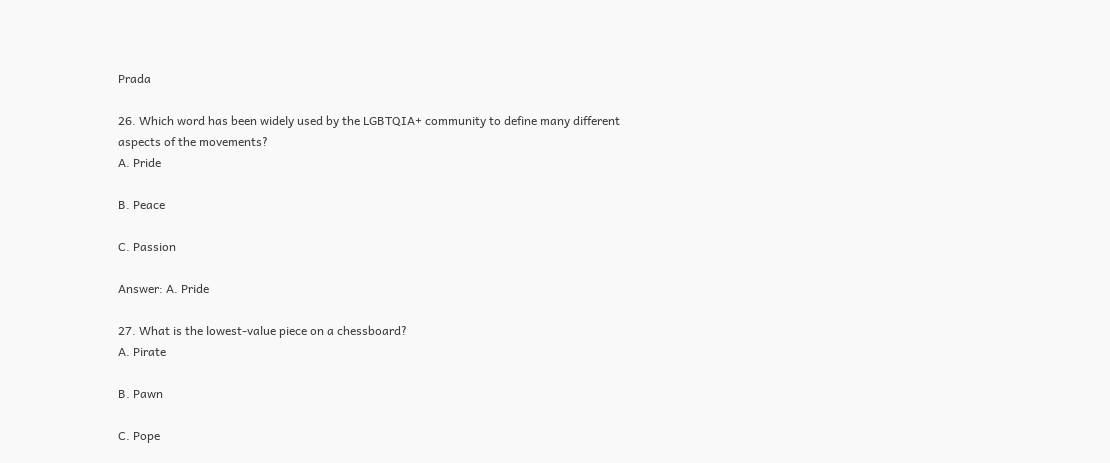Prada

26. Which word has been widely used by the LGBTQIA+ community to define many different aspects of the movements?
A. Pride

B. Peace

C. Passion

Answer: A. Pride

27. What is the lowest-value piece on a chessboard?
A. Pirate

B. Pawn

C. Pope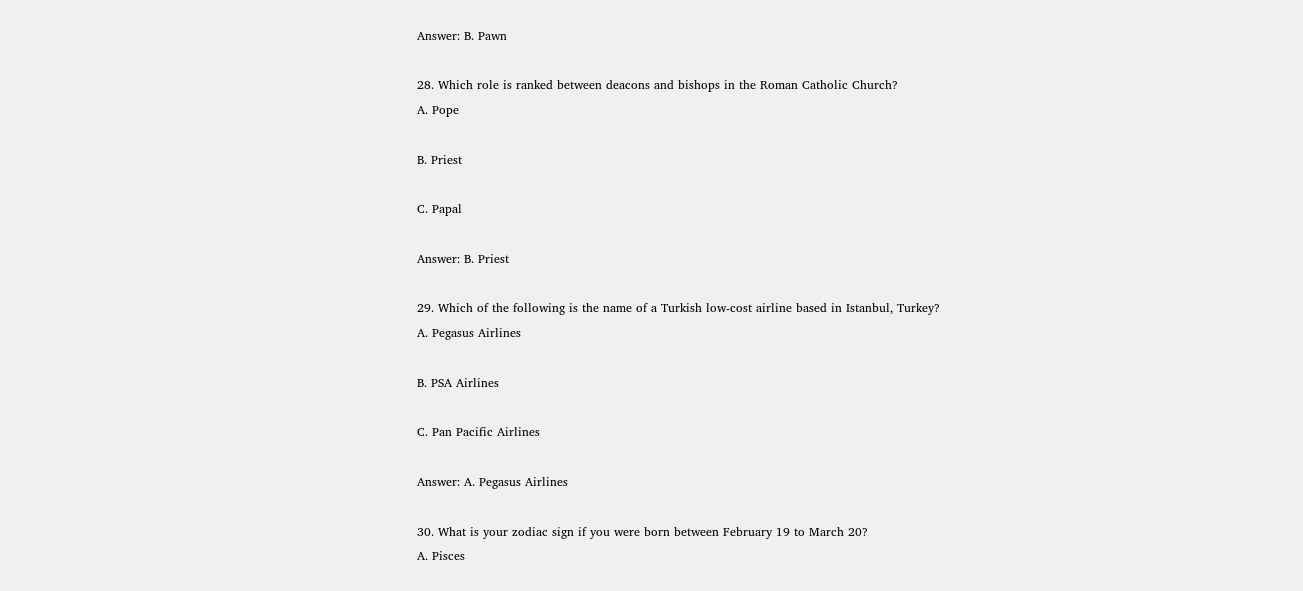Answer: B. Pawn

28. Which role is ranked between deacons and bishops in the Roman Catholic Church?
A. Pope

B. Priest

C. Papal

Answer: B. Priest

29. Which of the following is the name of a Turkish low-cost airline based in Istanbul, Turkey?
A. Pegasus Airlines

B. PSA Airlines

C. Pan Pacific Airlines

Answer: A. Pegasus Airlines

30. What is your zodiac sign if you were born between February 19 to March 20?
A. Pisces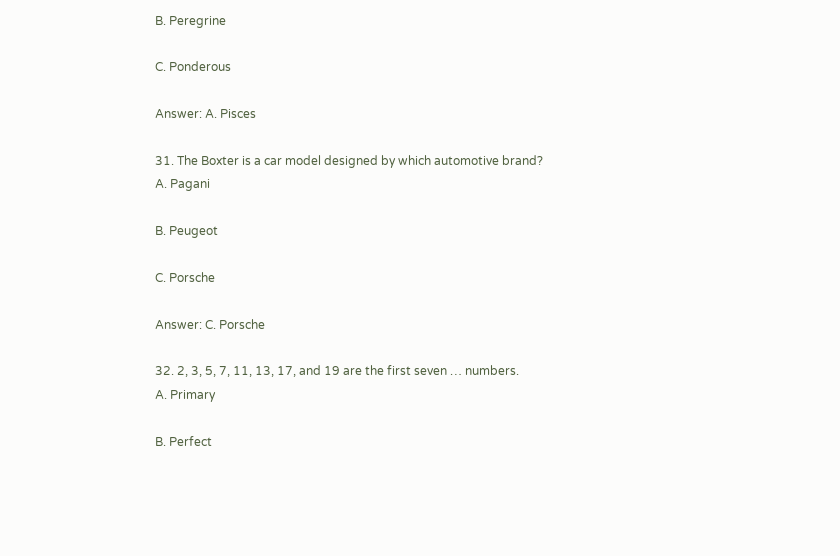B. Peregrine

C. Ponderous

Answer: A. Pisces

31. The Boxter is a car model designed by which automotive brand?
A. Pagani

B. Peugeot

C. Porsche

Answer: C. Porsche

32. 2, 3, 5, 7, 11, 13, 17, and 19 are the first seven … numbers.
A. Primary

B. Perfect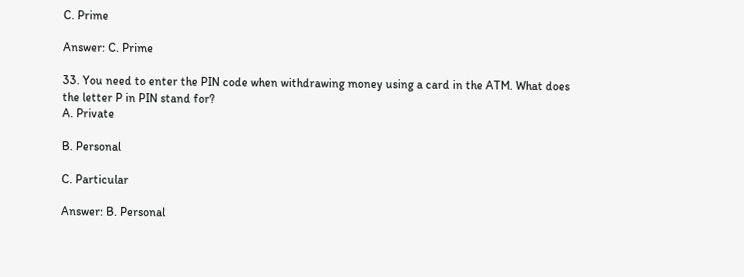C. Prime

Answer: C. Prime

33. You need to enter the PIN code when withdrawing money using a card in the ATM. What does the letter P in PIN stand for?
A. Private

B. Personal

C. Particular

Answer: B. Personal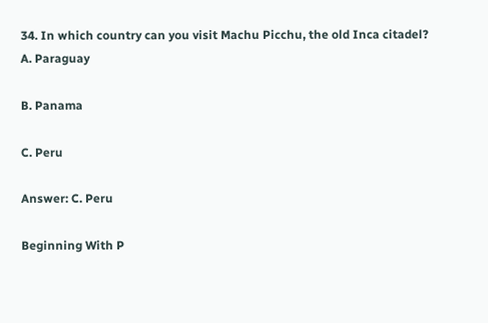34. In which country can you visit Machu Picchu, the old Inca citadel?
A. Paraguay

B. Panama

C. Peru

Answer: C. Peru

Beginning With P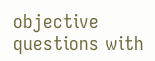objective questions with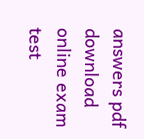answers pdf download online exam test